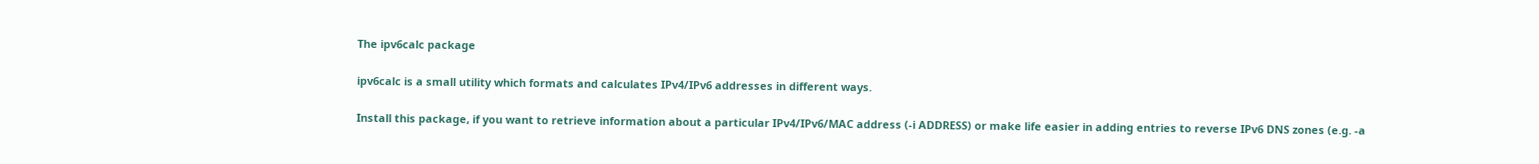The ipv6calc package

ipv6calc is a small utility which formats and calculates IPv4/IPv6 addresses in different ways.

Install this package, if you want to retrieve information about a particular IPv4/IPv6/MAC address (-i ADDRESS) or make life easier in adding entries to reverse IPv6 DNS zones (e.g. -a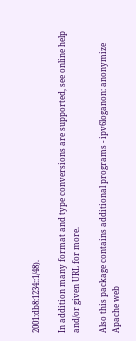2001:db8:1234::1/48).

In addition many format and type conversions are supported, see online help and/or given URL for more.

Also this package contains additional programs - ipv6loganon: anonymize Apache web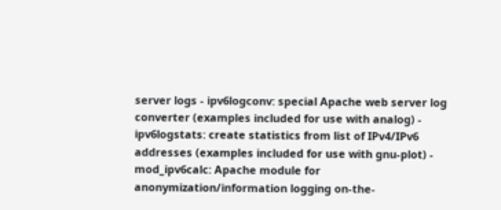server logs - ipv6logconv: special Apache web server log converter (examples included for use with analog) - ipv6logstats: create statistics from list of IPv4/IPv6 addresses (examples included for use with gnu-plot) - mod_ipv6calc: Apache module for anonymization/information logging on-the-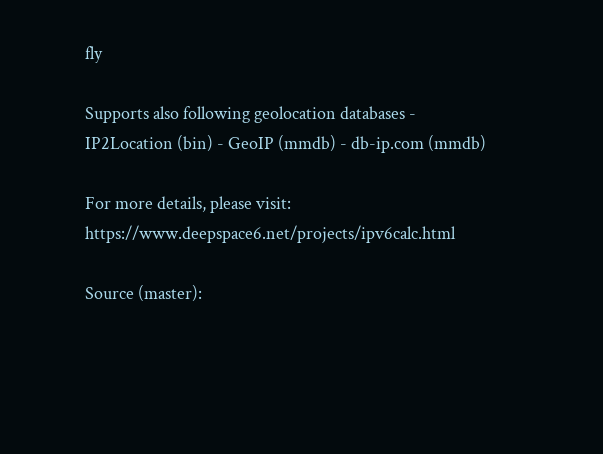fly

Supports also following geolocation databases - IP2Location (bin) - GeoIP (mmdb) - db-ip.com (mmdb)

For more details, please visit: https://www.deepspace6.net/projects/ipv6calc.html

Source (master):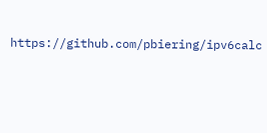https://github.com/pbiering/ipv6calc